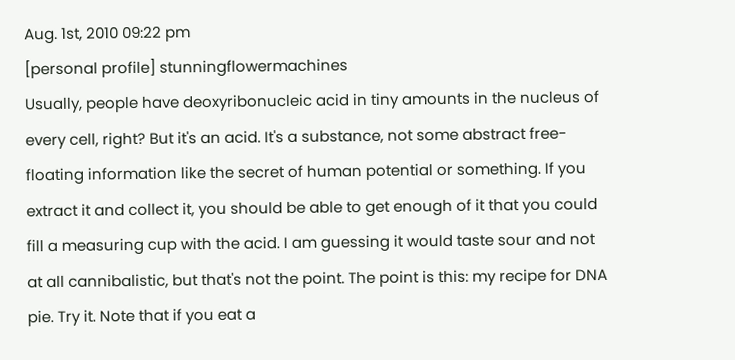Aug. 1st, 2010 09:22 pm
[personal profile] stunningflowermachines
Usually, people have deoxyribonucleic acid in tiny amounts in the nucleus of every cell, right? But it's an acid. It's a substance, not some abstract free-floating information like the secret of human potential or something. If you extract it and collect it, you should be able to get enough of it that you could fill a measuring cup with the acid. I am guessing it would taste sour and not at all cannibalistic, but that's not the point. The point is this: my recipe for DNA pie. Try it. Note that if you eat a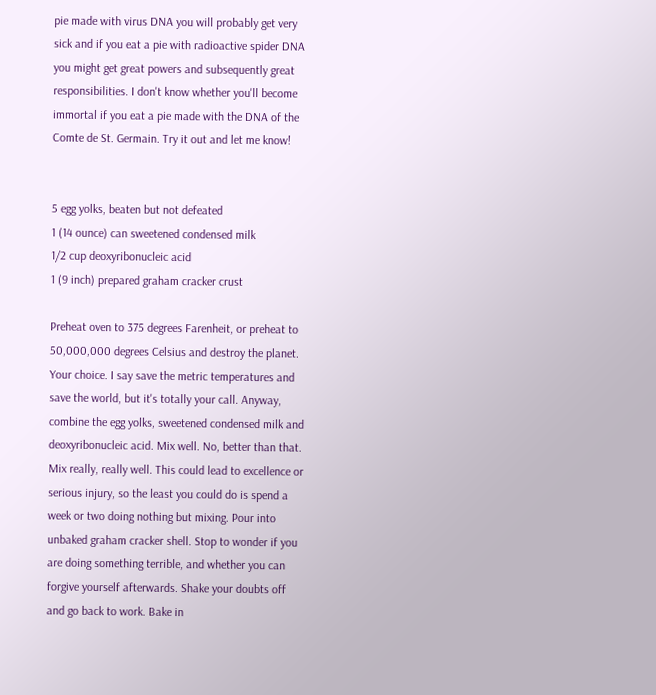pie made with virus DNA you will probably get very sick and if you eat a pie with radioactive spider DNA you might get great powers and subsequently great responsibilities. I don't know whether you'll become immortal if you eat a pie made with the DNA of the Comte de St. Germain. Try it out and let me know!


5 egg yolks, beaten but not defeated
1 (14 ounce) can sweetened condensed milk
1/2 cup deoxyribonucleic acid
1 (9 inch) prepared graham cracker crust

Preheat oven to 375 degrees Farenheit, or preheat to 50,000,000 degrees Celsius and destroy the planet. Your choice. I say save the metric temperatures and save the world, but it's totally your call. Anyway, combine the egg yolks, sweetened condensed milk and deoxyribonucleic acid. Mix well. No, better than that. Mix really, really well. This could lead to excellence or serious injury, so the least you could do is spend a week or two doing nothing but mixing. Pour into unbaked graham cracker shell. Stop to wonder if you are doing something terrible, and whether you can forgive yourself afterwards. Shake your doubts off and go back to work. Bake in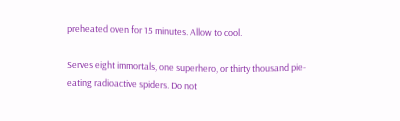preheated oven for 15 minutes. Allow to cool.

Serves eight immortals, one superhero, or thirty thousand pie-eating radioactive spiders. Do not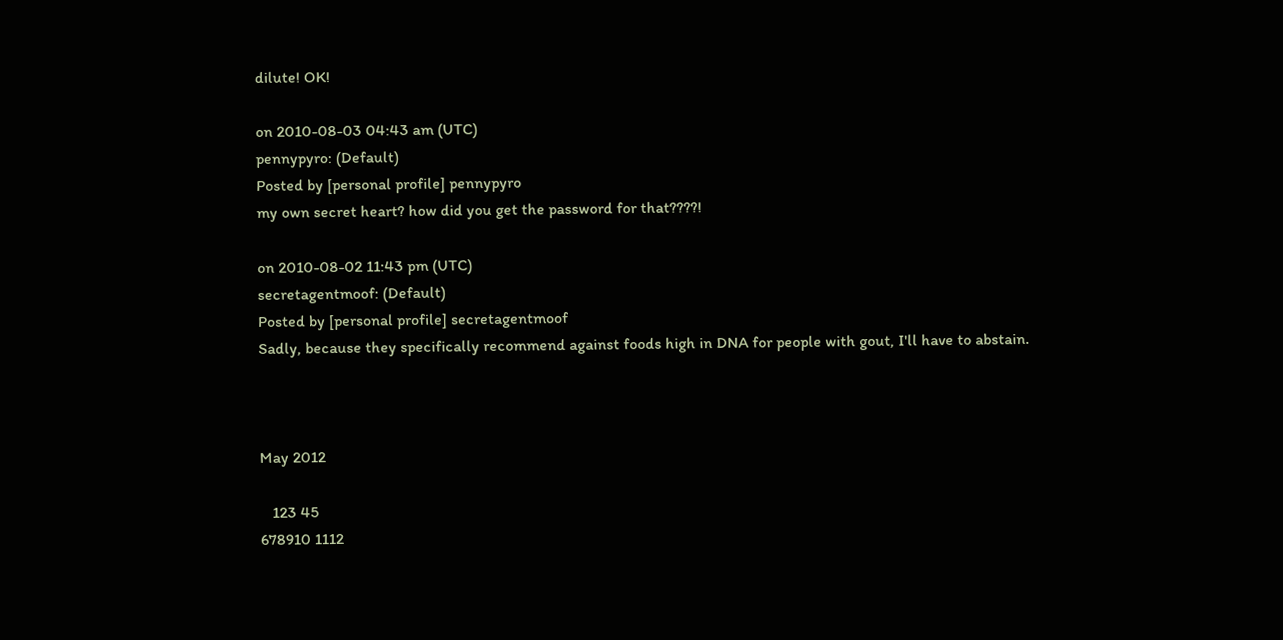dilute! OK!

on 2010-08-03 04:43 am (UTC)
pennypyro: (Default)
Posted by [personal profile] pennypyro
my own secret heart? how did you get the password for that????!

on 2010-08-02 11:43 pm (UTC)
secretagentmoof: (Default)
Posted by [personal profile] secretagentmoof
Sadly, because they specifically recommend against foods high in DNA for people with gout, I'll have to abstain.



May 2012

   123 45
678910 1112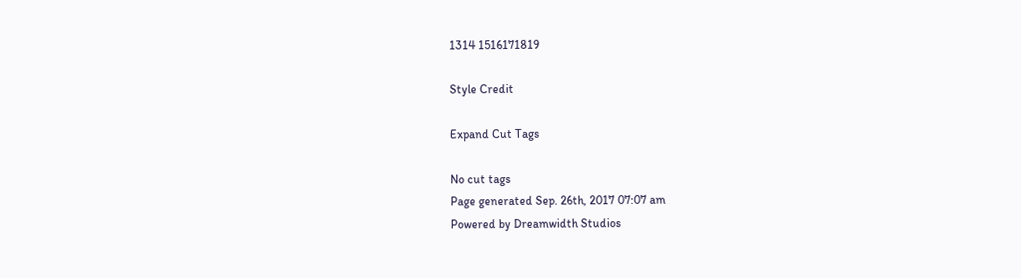1314 1516171819

Style Credit

Expand Cut Tags

No cut tags
Page generated Sep. 26th, 2017 07:07 am
Powered by Dreamwidth Studios